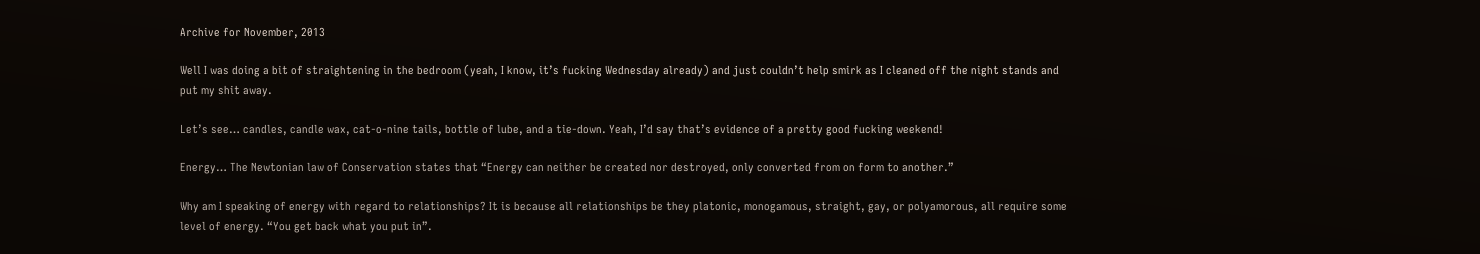Archive for November, 2013

Well I was doing a bit of straightening in the bedroom (yeah, I know, it’s fucking Wednesday already) and just couldn’t help smirk as I cleaned off the night stands and put my shit away.

Let’s see… candles, candle wax, cat-o-nine tails, bottle of lube, and a tie-down. Yeah, I’d say that’s evidence of a pretty good fucking weekend!

Energy… The Newtonian law of Conservation states that “Energy can neither be created nor destroyed, only converted from on form to another.”

Why am I speaking of energy with regard to relationships? It is because all relationships be they platonic, monogamous, straight, gay, or polyamorous, all require some level of energy. “You get back what you put in”.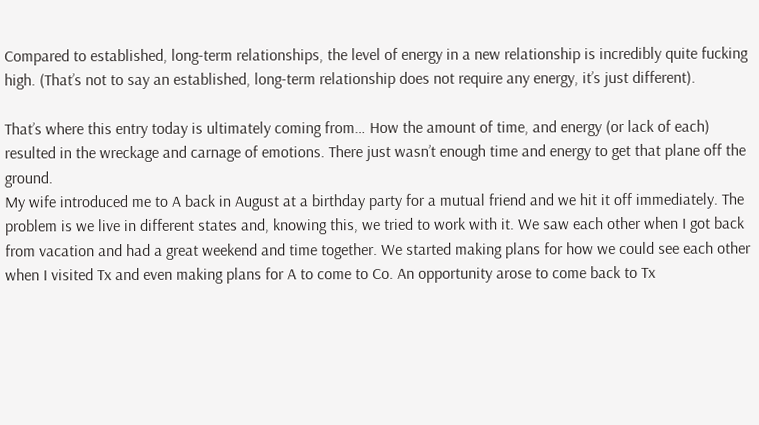Compared to established, long-term relationships, the level of energy in a new relationship is incredibly quite fucking high. (That’s not to say an established, long-term relationship does not require any energy, it’s just different).

That’s where this entry today is ultimately coming from… How the amount of time, and energy (or lack of each) resulted in the wreckage and carnage of emotions. There just wasn’t enough time and energy to get that plane off the ground.
My wife introduced me to A back in August at a birthday party for a mutual friend and we hit it off immediately. The problem is we live in different states and, knowing this, we tried to work with it. We saw each other when I got back from vacation and had a great weekend and time together. We started making plans for how we could see each other when I visited Tx and even making plans for A to come to Co. An opportunity arose to come back to Tx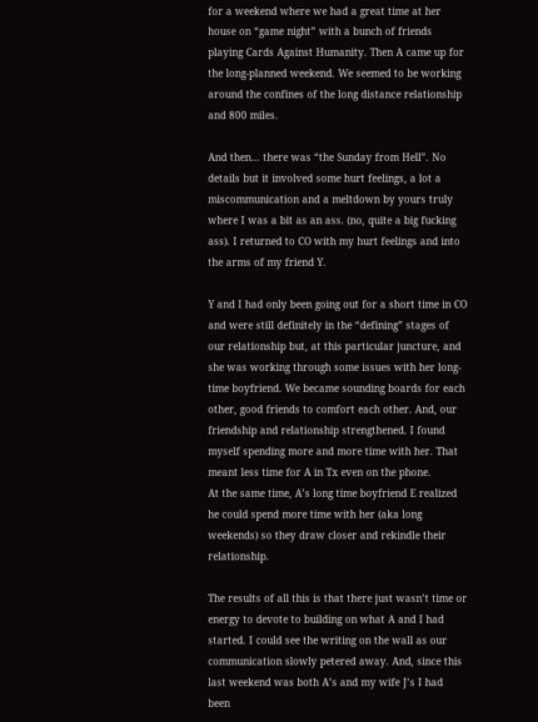for a weekend where we had a great time at her house on “game night” with a bunch of friends playing Cards Against Humanity. Then A came up for the long-planned weekend. We seemed to be working around the confines of the long distance relationship and 800 miles.

And then… there was “the Sunday from Hell”. No details but it involved some hurt feelings, a lot a miscommunication and a meltdown by yours truly where I was a bit as an ass. (no, quite a big fucking ass). I returned to CO with my hurt feelings and into the arms of my friend Y.

Y and I had only been going out for a short time in CO and were still definitely in the “defining” stages of our relationship but, at this particular juncture, and she was working through some issues with her long-time boyfriend. We became sounding boards for each other, good friends to comfort each other. And, our friendship and relationship strengthened. I found myself spending more and more time with her. That meant less time for A in Tx even on the phone.
At the same time, A’s long time boyfriend E realized he could spend more time with her (aka long weekends) so they draw closer and rekindle their relationship.

The results of all this is that there just wasn’t time or energy to devote to building on what A and I had started. I could see the writing on the wall as our communication slowly petered away. And, since this last weekend was both A’s and my wife J’s I had been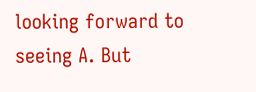looking forward to seeing A. But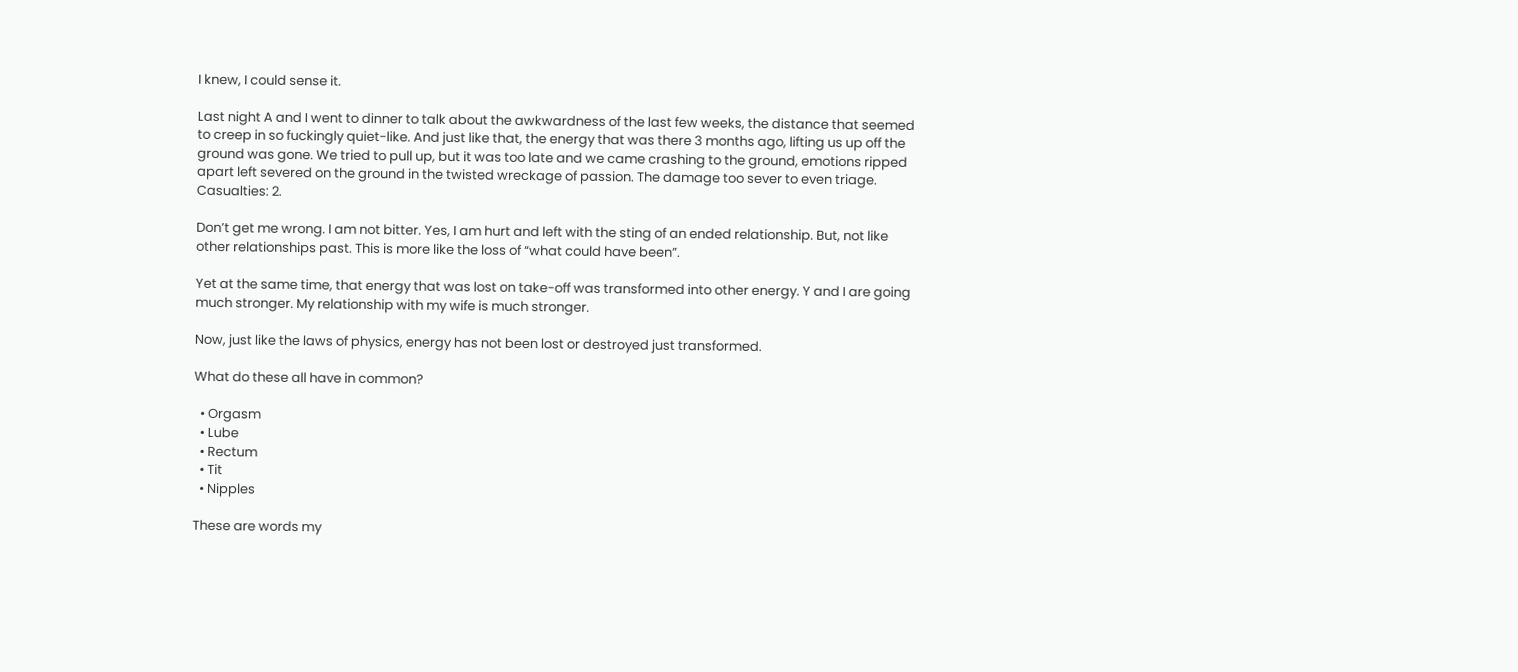I knew, I could sense it.

Last night A and I went to dinner to talk about the awkwardness of the last few weeks, the distance that seemed to creep in so fuckingly quiet-like. And just like that, the energy that was there 3 months ago, lifting us up off the ground was gone. We tried to pull up, but it was too late and we came crashing to the ground, emotions ripped apart left severed on the ground in the twisted wreckage of passion. The damage too sever to even triage. Casualties: 2.

Don’t get me wrong. I am not bitter. Yes, I am hurt and left with the sting of an ended relationship. But, not like other relationships past. This is more like the loss of “what could have been”.

Yet at the same time, that energy that was lost on take-off was transformed into other energy. Y and I are going much stronger. My relationship with my wife is much stronger.

Now, just like the laws of physics, energy has not been lost or destroyed just transformed.

What do these all have in common?

  • Orgasm
  • Lube
  • Rectum
  • Tit
  • Nipples

These are words my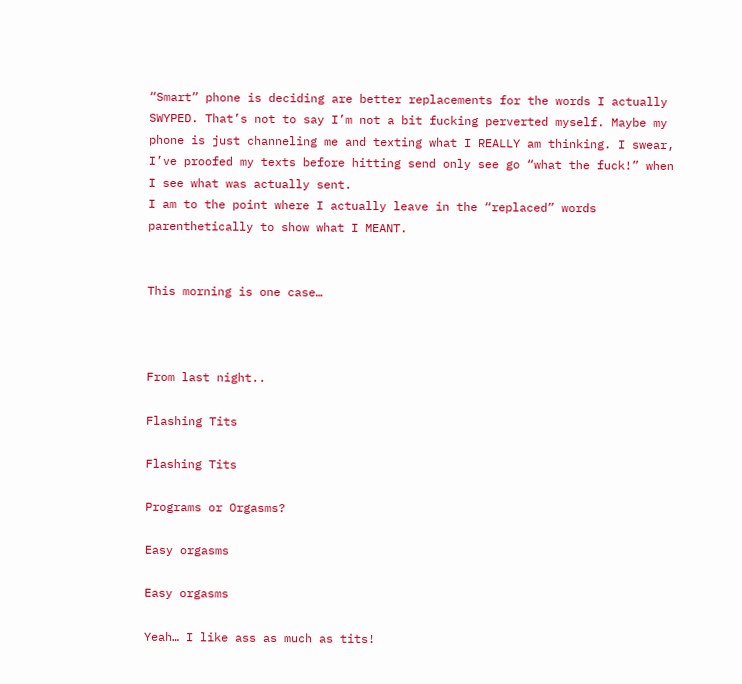“Smart” phone is deciding are better replacements for the words I actually SWYPED. That’s not to say I’m not a bit fucking perverted myself. Maybe my phone is just channeling me and texting what I REALLY am thinking. I swear, I’ve proofed my texts before hitting send only see go “what the fuck!” when I see what was actually sent.
I am to the point where I actually leave in the “replaced” words parenthetically to show what I MEANT.


This morning is one case…



From last night..

Flashing Tits

Flashing Tits

Programs or Orgasms?

Easy orgasms

Easy orgasms

Yeah… I like ass as much as tits!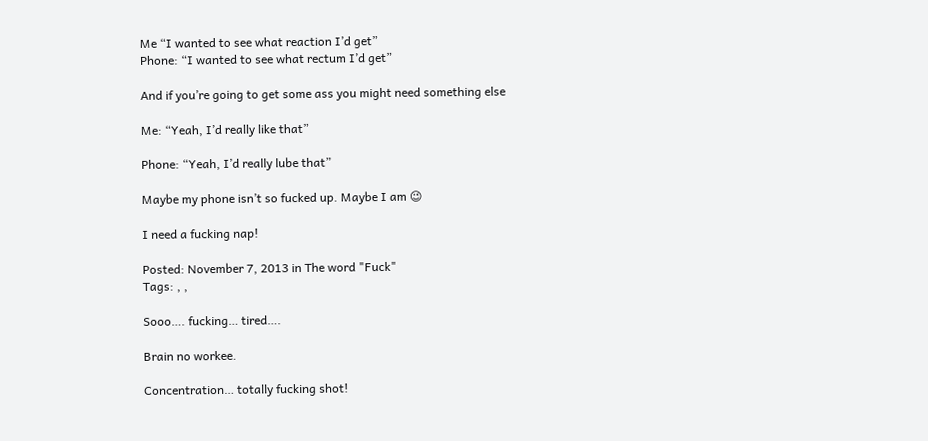Me “I wanted to see what reaction I’d get”
Phone: “I wanted to see what rectum I’d get”

And if you’re going to get some ass you might need something else

Me: “Yeah, I’d really like that”

Phone: “Yeah, I’d really lube that”

Maybe my phone isn’t so fucked up. Maybe I am 😉

I need a fucking nap!

Posted: November 7, 2013 in The word "Fuck"
Tags: , ,

Sooo…. fucking… tired….

Brain no workee.

Concentration… totally fucking shot!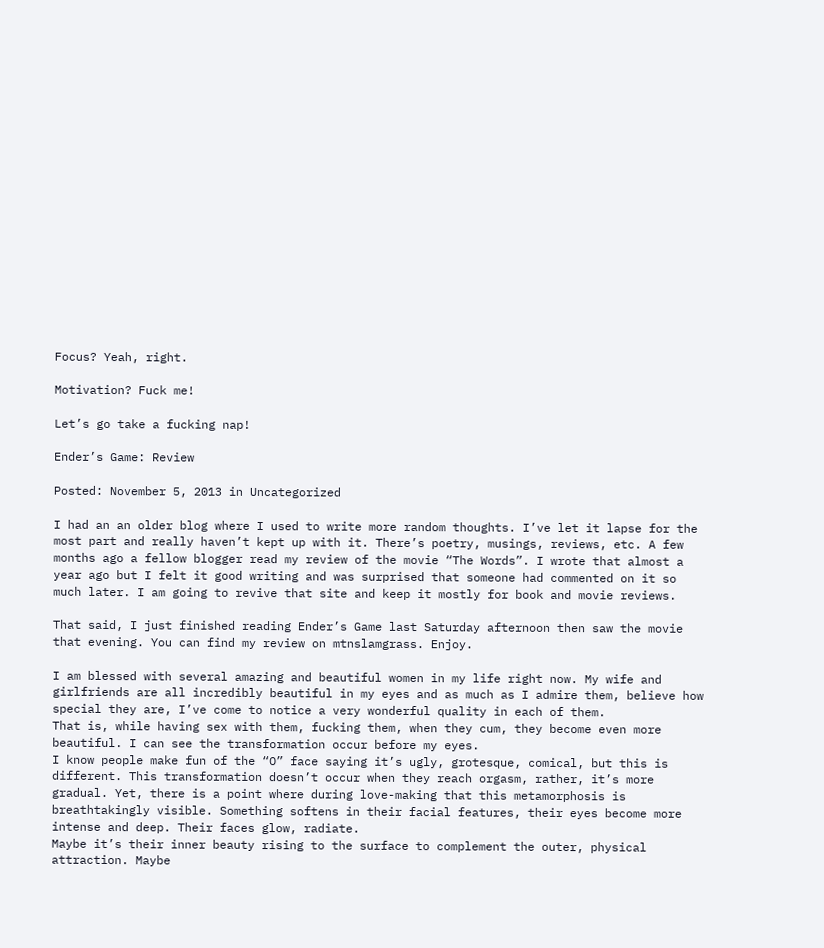Focus? Yeah, right.

Motivation? Fuck me!

Let’s go take a fucking nap!

Ender’s Game: Review

Posted: November 5, 2013 in Uncategorized

I had an an older blog where I used to write more random thoughts. I’ve let it lapse for the most part and really haven’t kept up with it. There’s poetry, musings, reviews, etc. A few months ago a fellow blogger read my review of the movie “The Words”. I wrote that almost a year ago but I felt it good writing and was surprised that someone had commented on it so much later. I am going to revive that site and keep it mostly for book and movie reviews.

That said, I just finished reading Ender’s Game last Saturday afternoon then saw the movie that evening. You can find my review on mtnslamgrass. Enjoy.

I am blessed with several amazing and beautiful women in my life right now. My wife and girlfriends are all incredibly beautiful in my eyes and as much as I admire them, believe how special they are, I’ve come to notice a very wonderful quality in each of them.
That is, while having sex with them, fucking them, when they cum, they become even more beautiful. I can see the transformation occur before my eyes.
I know people make fun of the “O” face saying it’s ugly, grotesque, comical, but this is different. This transformation doesn’t occur when they reach orgasm, rather, it’s more gradual. Yet, there is a point where during love-making that this metamorphosis is breathtakingly visible. Something softens in their facial features, their eyes become more intense and deep. Their faces glow, radiate.
Maybe it’s their inner beauty rising to the surface to complement the outer, physical attraction. Maybe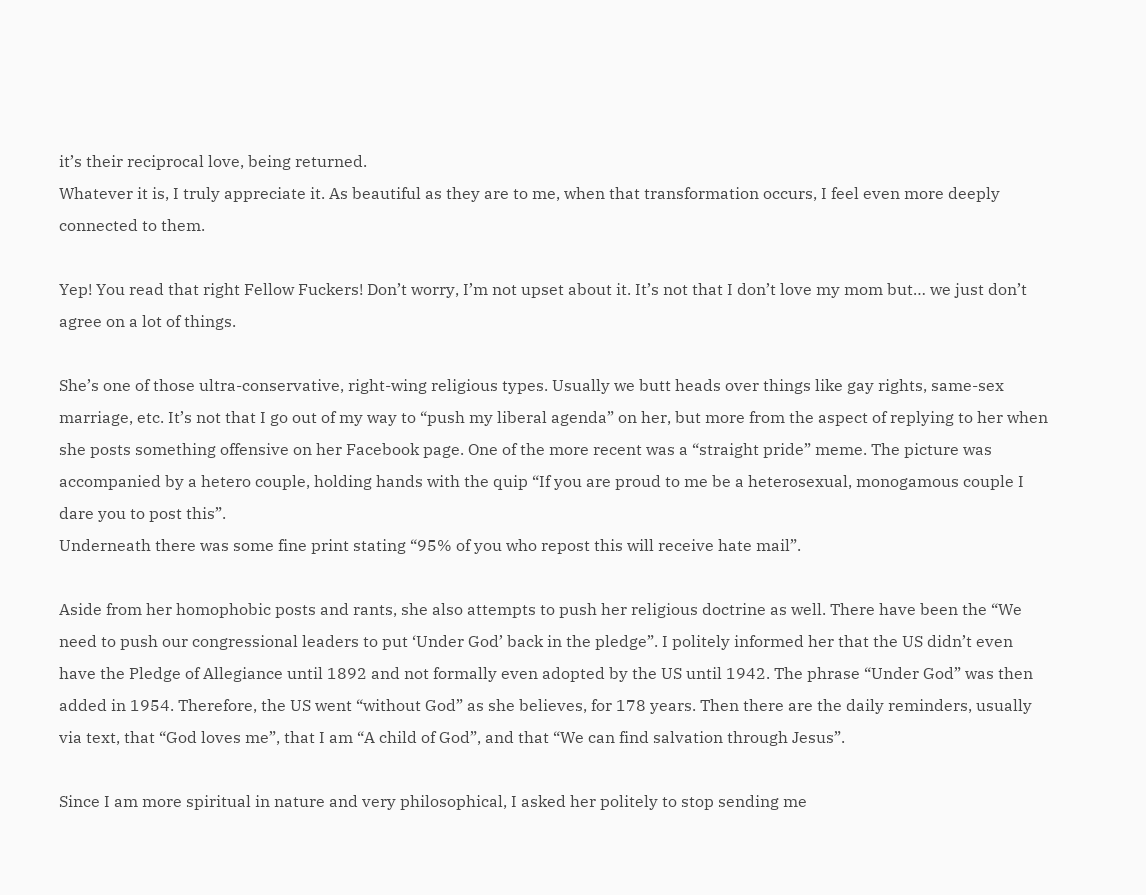it’s their reciprocal love, being returned.
Whatever it is, I truly appreciate it. As beautiful as they are to me, when that transformation occurs, I feel even more deeply connected to them.

Yep! You read that right Fellow Fuckers! Don’t worry, I’m not upset about it. It’s not that I don’t love my mom but… we just don’t agree on a lot of things.

She’s one of those ultra-conservative, right-wing religious types. Usually we butt heads over things like gay rights, same-sex marriage, etc. It’s not that I go out of my way to “push my liberal agenda” on her, but more from the aspect of replying to her when she posts something offensive on her Facebook page. One of the more recent was a “straight pride” meme. The picture was accompanied by a hetero couple, holding hands with the quip “If you are proud to me be a heterosexual, monogamous couple I dare you to post this”.
Underneath there was some fine print stating “95% of you who repost this will receive hate mail”.

Aside from her homophobic posts and rants, she also attempts to push her religious doctrine as well. There have been the “We need to push our congressional leaders to put ‘Under God’ back in the pledge”. I politely informed her that the US didn’t even have the Pledge of Allegiance until 1892 and not formally even adopted by the US until 1942. The phrase “Under God” was then added in 1954. Therefore, the US went “without God” as she believes, for 178 years. Then there are the daily reminders, usually via text, that “God loves me”, that I am “A child of God”, and that “We can find salvation through Jesus”.

Since I am more spiritual in nature and very philosophical, I asked her politely to stop sending me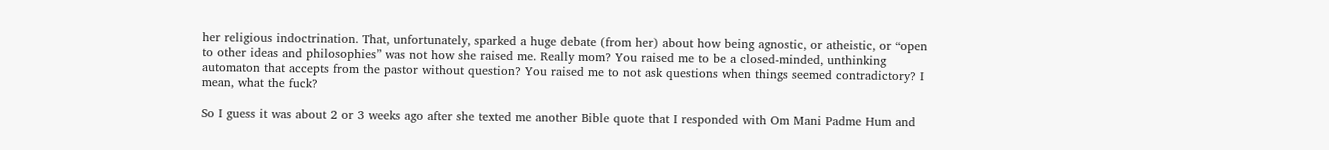her religious indoctrination. That, unfortunately, sparked a huge debate (from her) about how being agnostic, or atheistic, or “open to other ideas and philosophies” was not how she raised me. Really mom? You raised me to be a closed-minded, unthinking automaton that accepts from the pastor without question? You raised me to not ask questions when things seemed contradictory? I mean, what the fuck?

So I guess it was about 2 or 3 weeks ago after she texted me another Bible quote that I responded with Om Mani Padme Hum and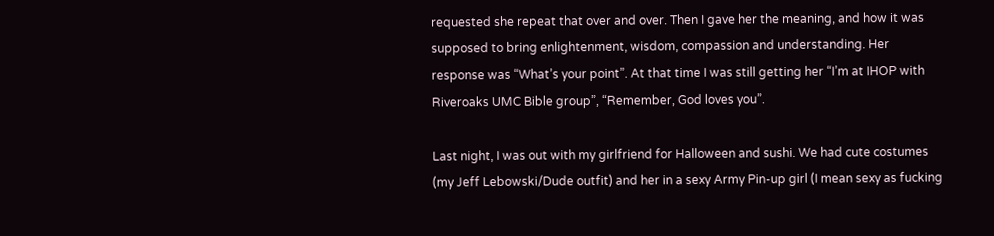requested she repeat that over and over. Then I gave her the meaning, and how it was supposed to bring enlightenment, wisdom, compassion and understanding. Her response was “What’s your point”. At that time I was still getting her “I’m at IHOP with Riveroaks UMC Bible group”, “Remember, God loves you”.

Last night, I was out with my girlfriend for Halloween and sushi. We had cute costumes (my Jeff Lebowski/Dude outfit) and her in a sexy Army Pin-up girl (I mean sexy as fucking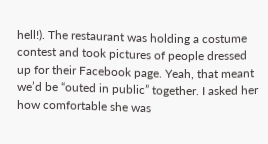hell!). The restaurant was holding a costume contest and took pictures of people dressed up for their Facebook page. Yeah, that meant we’d be “outed in public” together. I asked her how comfortable she was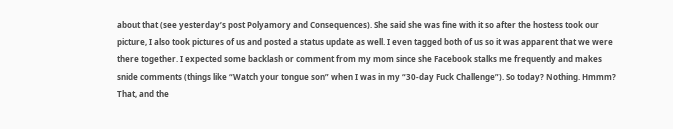about that (see yesterday’s post Polyamory and Consequences). She said she was fine with it so after the hostess took our picture, I also took pictures of us and posted a status update as well. I even tagged both of us so it was apparent that we were there together. I expected some backlash or comment from my mom since she Facebook stalks me frequently and makes snide comments (things like “Watch your tongue son” when I was in my “30-day Fuck Challenge”). So today? Nothing. Hmmm? That, and the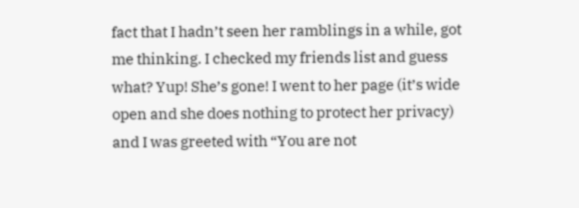fact that I hadn’t seen her ramblings in a while, got me thinking. I checked my friends list and guess what? Yup! She’s gone! I went to her page (it’s wide open and she does nothing to protect her privacy) and I was greeted with “You are not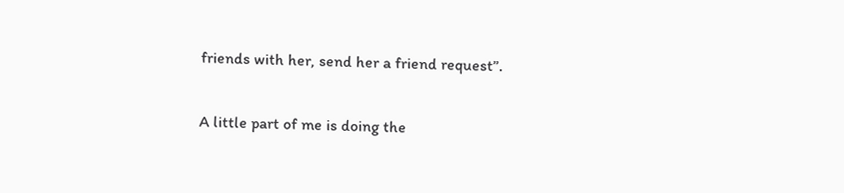friends with her, send her a friend request”.

A little part of me is doing the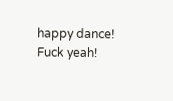happy dance! Fuck yeah!